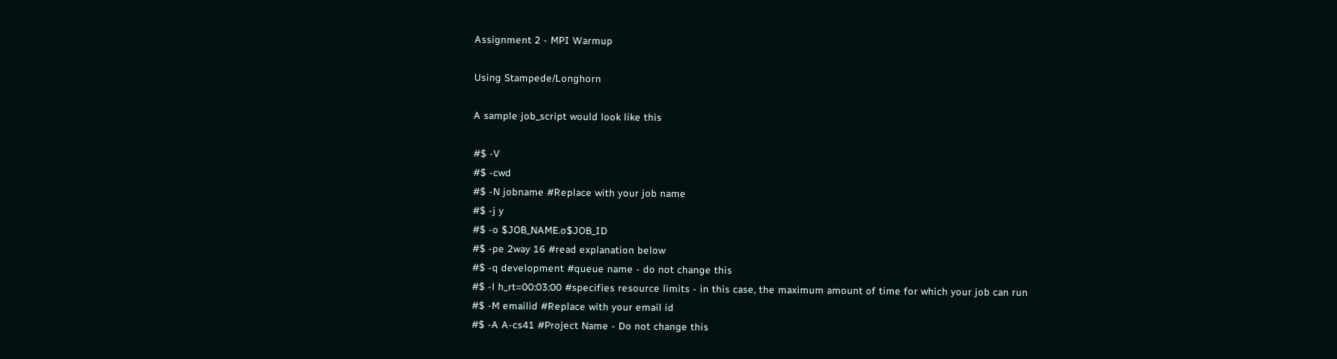Assignment 2 - MPI Warmup

Using Stampede/Longhorn

A sample job_script would look like this

#$ -V
#$ -cwd
#$ -N jobname #Replace with your job name
#$ -j y
#$ -o $JOB_NAME.o$JOB_ID
#$ -pe 2way 16 #read explanation below
#$ -q development #queue name - do not change this
#$ -l h_rt=00:03:00 #specifies resource limits - in this case, the maximum amount of time for which your job can run
#$ -M emailid #Replace with your email id
#$ -A A-cs41 #Project Name - Do not change this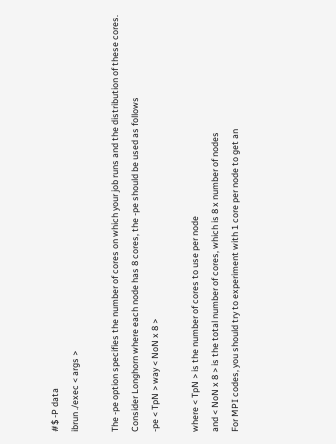#$ -P data
ibrun ./exec < args >

The -pe option specifies the number of cores on which your job runs and the distribution of these cores. Consider Longhorn where each node has 8 cores, the -pe should be used as follows
-pe < TpN > way < NoN x 8 >

where < TpN > is the number of cores to use per node
and < NoN x 8 > is the total number of cores, which is 8 x number of nodes
For MPI codes, you should try to experiment with 1 core per node to get an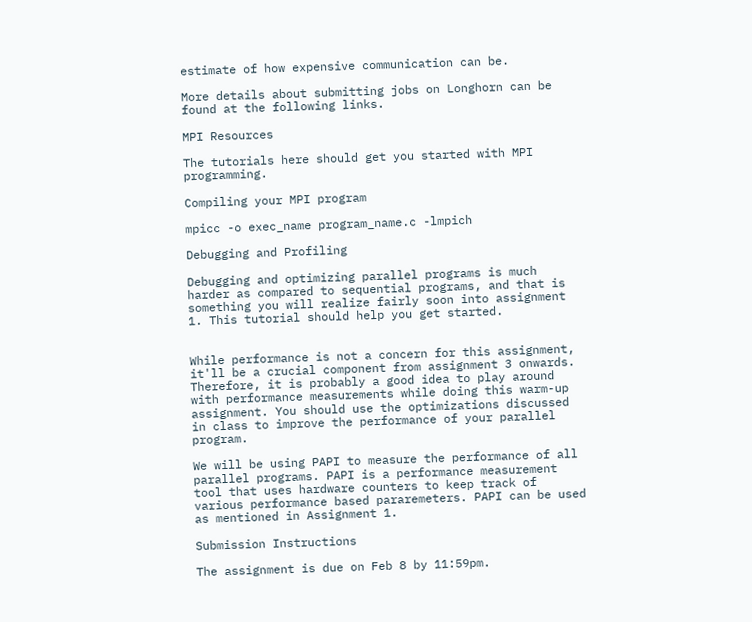estimate of how expensive communication can be.

More details about submitting jobs on Longhorn can be found at the following links.

MPI Resources

The tutorials here should get you started with MPI programming.

Compiling your MPI program

mpicc -o exec_name program_name.c -lmpich

Debugging and Profiling

Debugging and optimizing parallel programs is much harder as compared to sequential programs, and that is something you will realize fairly soon into assignment 1. This tutorial should help you get started.


While performance is not a concern for this assignment, it'll be a crucial component from assignment 3 onwards. Therefore, it is probably a good idea to play around with performance measurements while doing this warm-up assignment. You should use the optimizations discussed in class to improve the performance of your parallel program.

We will be using PAPI to measure the performance of all parallel programs. PAPI is a performance measurement tool that uses hardware counters to keep track of various performance based pararemeters. PAPI can be used as mentioned in Assignment 1.

Submission Instructions

The assignment is due on Feb 8 by 11:59pm.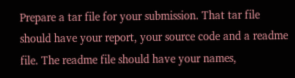Prepare a tar file for your submission. That tar file should have your report, your source code and a readme file. The readme file should have your names,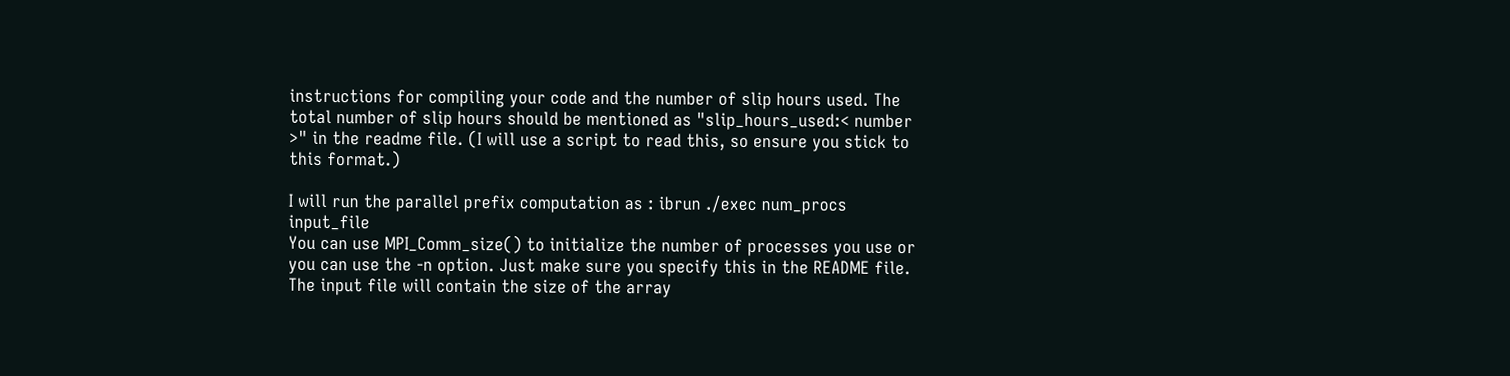instructions for compiling your code and the number of slip hours used. The total number of slip hours should be mentioned as "slip_hours_used:< number >" in the readme file. (I will use a script to read this, so ensure you stick to this format.)

I will run the parallel prefix computation as : ibrun ./exec num_procs input_file
You can use MPI_Comm_size() to initialize the number of processes you use or you can use the -n option. Just make sure you specify this in the README file.
The input file will contain the size of the array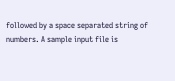followed by a space separated string of numbers. A sample input file is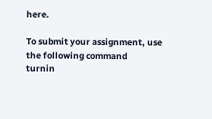here.

To submit your assignment, use the following command
turnin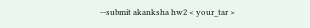--submit akanksha hw2 < your_tar >